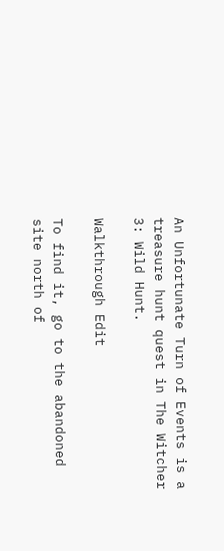An Unfortunate Turn of Events is a treasure hunt quest in The Witcher 3: Wild Hunt.

Walkthrough Edit

To find it, go to the abandoned site north of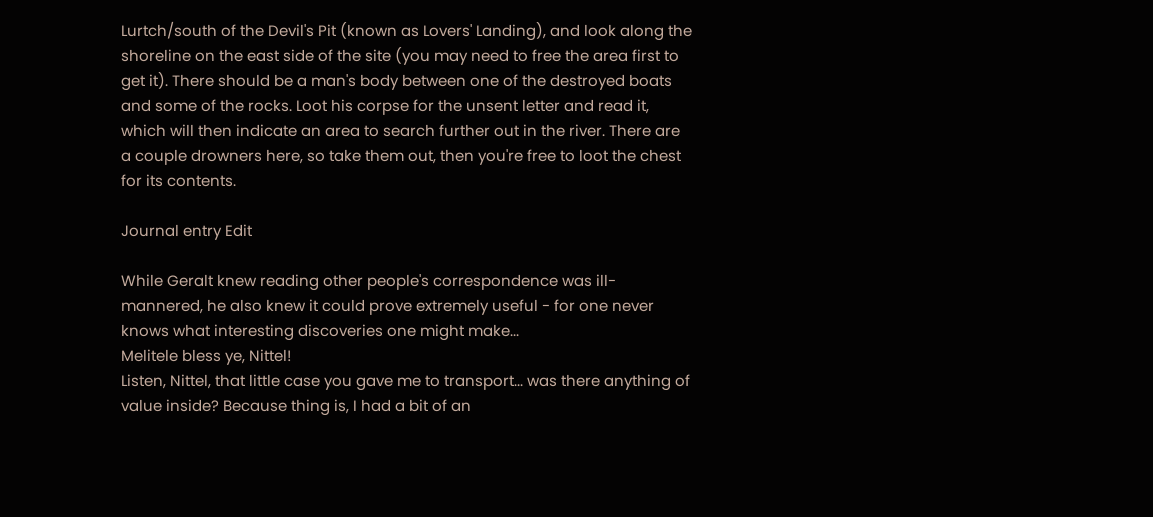Lurtch/south of the Devil's Pit (known as Lovers' Landing), and look along the shoreline on the east side of the site (you may need to free the area first to get it). There should be a man's body between one of the destroyed boats and some of the rocks. Loot his corpse for the unsent letter and read it, which will then indicate an area to search further out in the river. There are a couple drowners here, so take them out, then you're free to loot the chest for its contents.

Journal entry Edit

While Geralt knew reading other people's correspondence was ill-mannered, he also knew it could prove extremely useful - for one never knows what interesting discoveries one might make...
Melitele bless ye, Nittel!
Listen, Nittel, that little case you gave me to transport... was there anything of value inside? Because thing is, I had a bit of an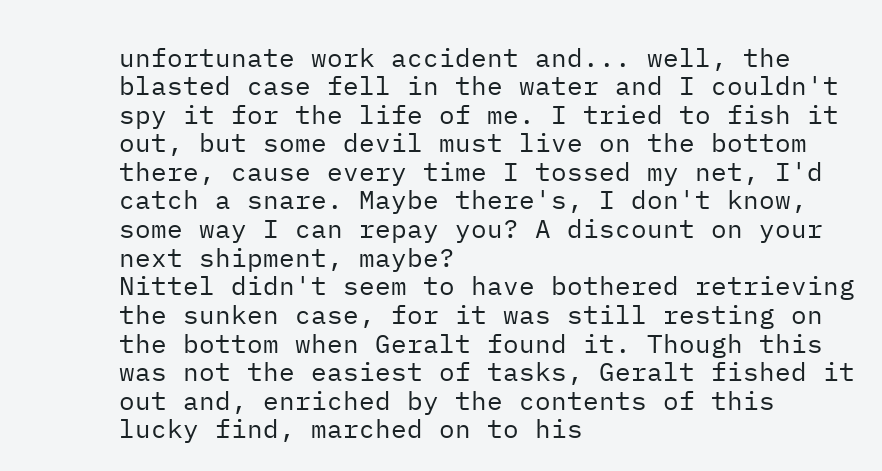unfortunate work accident and... well, the blasted case fell in the water and I couldn't spy it for the life of me. I tried to fish it out, but some devil must live on the bottom there, cause every time I tossed my net, I'd catch a snare. Maybe there's, I don't know, some way I can repay you? A discount on your next shipment, maybe?
Nittel didn't seem to have bothered retrieving the sunken case, for it was still resting on the bottom when Geralt found it. Though this was not the easiest of tasks, Geralt fished it out and, enriched by the contents of this lucky find, marched on to his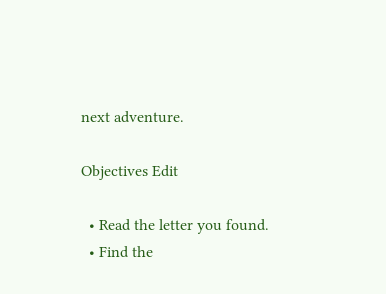next adventure.

Objectives Edit

  • Read the letter you found.
  • Find the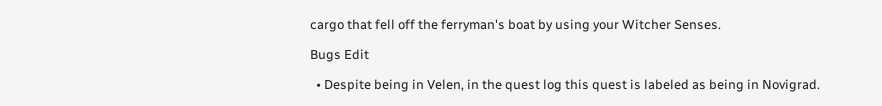cargo that fell off the ferryman's boat by using your Witcher Senses.

Bugs Edit

  • Despite being in Velen, in the quest log this quest is labeled as being in Novigrad.